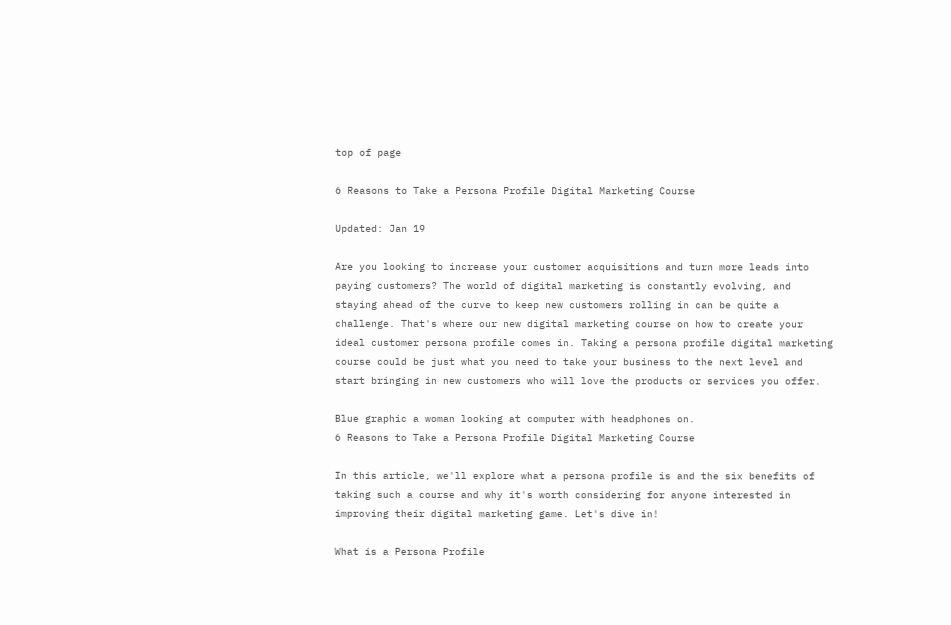top of page

6 Reasons to Take a Persona Profile Digital Marketing Course

Updated: Jan 19

Are you looking to increase your customer acquisitions and turn more leads into paying customers? The world of digital marketing is constantly evolving, and staying ahead of the curve to keep new customers rolling in can be quite a challenge. That's where our new digital marketing course on how to create your ideal customer persona profile comes in. Taking a persona profile digital marketing course could be just what you need to take your business to the next level and start bringing in new customers who will love the products or services you offer.

Blue graphic a woman looking at computer with headphones on.
6 Reasons to Take a Persona Profile Digital Marketing Course

In this article, we'll explore what a persona profile is and the six benefits of taking such a course and why it's worth considering for anyone interested in improving their digital marketing game. Let's dive in!

What is a Persona Profile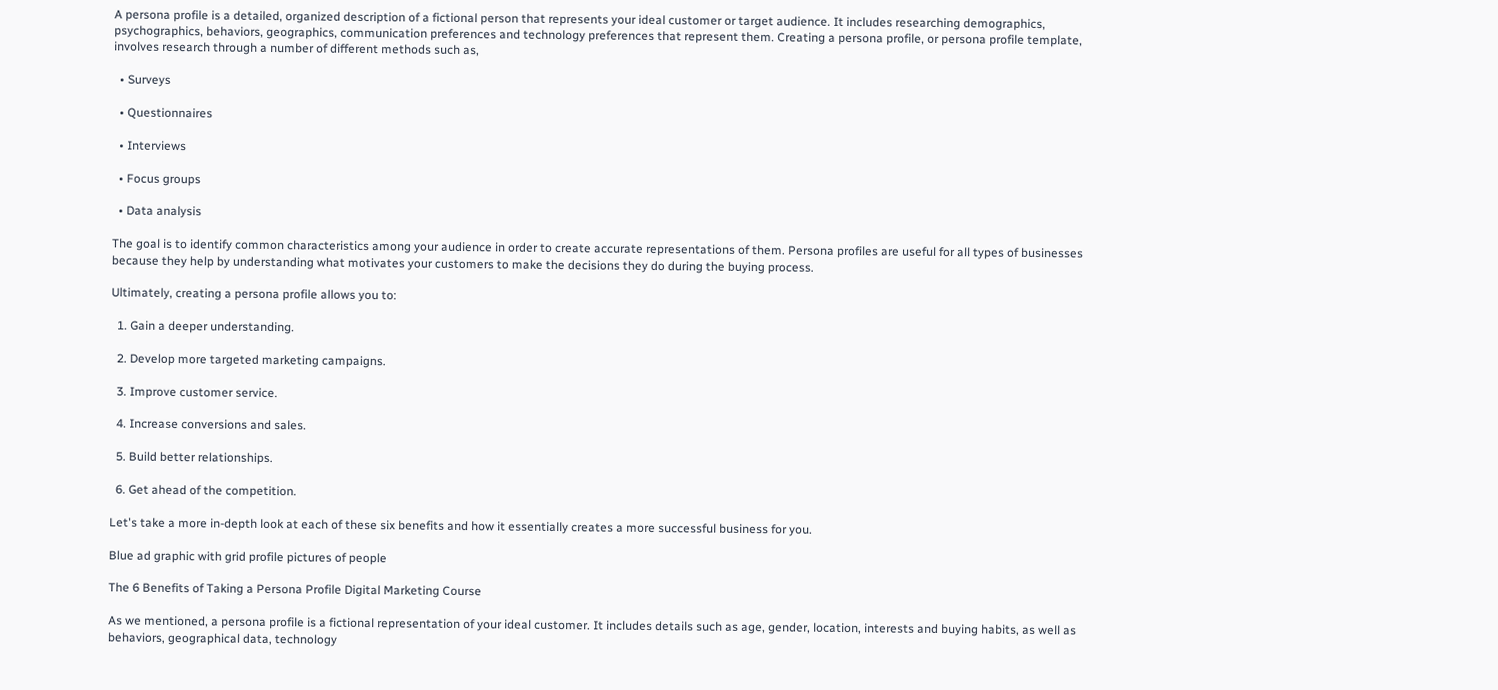A persona profile is a detailed, organized description of a fictional person that represents your ideal customer or target audience. It includes researching demographics, psychographics, behaviors, geographics, communication preferences and technology preferences that represent them. Creating a persona profile, or persona profile template, involves research through a number of different methods such as,

  • Surveys

  • Questionnaires

  • Interviews

  • Focus groups

  • Data analysis

The goal is to identify common characteristics among your audience in order to create accurate representations of them. Persona profiles are useful for all types of businesses because they help by understanding what motivates your customers to make the decisions they do during the buying process.

Ultimately, creating a persona profile allows you to:

  1. Gain a deeper understanding.

  2. Develop more targeted marketing campaigns.

  3. Improve customer service.

  4. Increase conversions and sales.

  5. Build better relationships.

  6. Get ahead of the competition.

Let's take a more in-depth look at each of these six benefits and how it essentially creates a more successful business for you.

Blue ad graphic with grid profile pictures of people

The 6 Benefits of Taking a Persona Profile Digital Marketing Course

As we mentioned, a persona profile is a fictional representation of your ideal customer. It includes details such as age, gender, location, interests and buying habits, as well as behaviors, geographical data, technology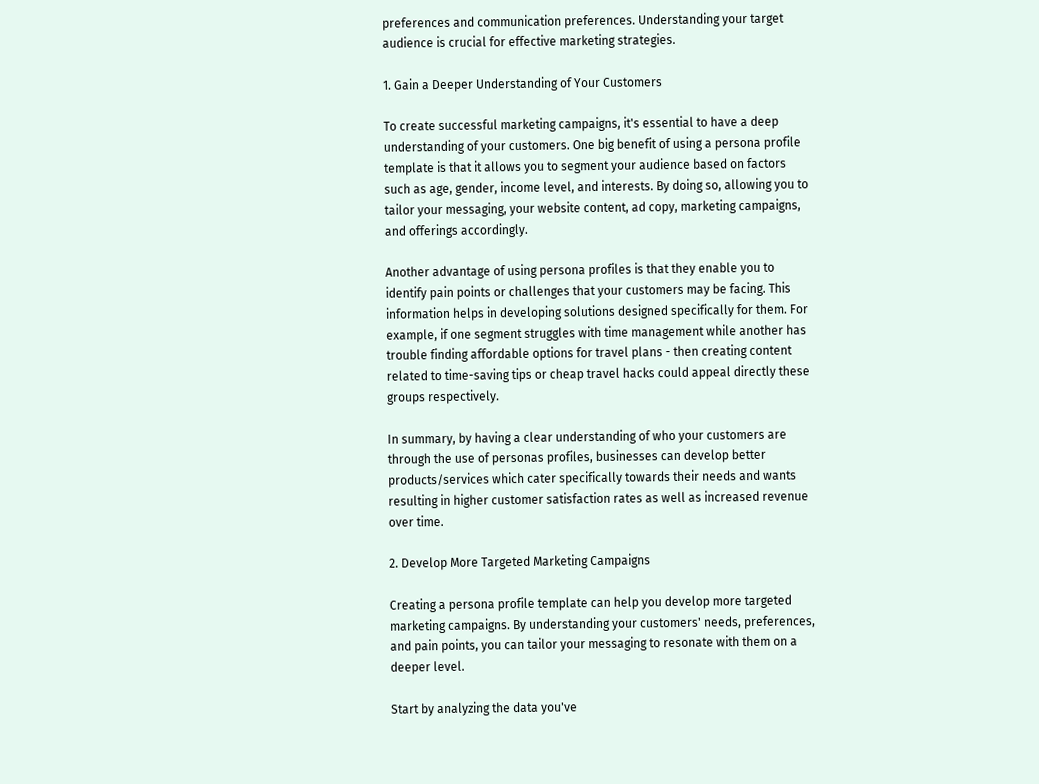preferences and communication preferences. Understanding your target audience is crucial for effective marketing strategies.

1. Gain a Deeper Understanding of Your Customers

To create successful marketing campaigns, it's essential to have a deep understanding of your customers. One big benefit of using a persona profile template is that it allows you to segment your audience based on factors such as age, gender, income level, and interests. By doing so, allowing you to tailor your messaging, your website content, ad copy, marketing campaigns, and offerings accordingly.

Another advantage of using persona profiles is that they enable you to identify pain points or challenges that your customers may be facing. This information helps in developing solutions designed specifically for them. For example, if one segment struggles with time management while another has trouble finding affordable options for travel plans - then creating content related to time-saving tips or cheap travel hacks could appeal directly these groups respectively.

In summary, by having a clear understanding of who your customers are through the use of personas profiles, businesses can develop better products/services which cater specifically towards their needs and wants resulting in higher customer satisfaction rates as well as increased revenue over time.

2. Develop More Targeted Marketing Campaigns

Creating a persona profile template can help you develop more targeted marketing campaigns. By understanding your customers' needs, preferences, and pain points, you can tailor your messaging to resonate with them on a deeper level.

Start by analyzing the data you've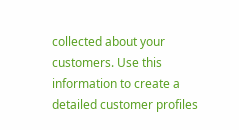collected about your customers. Use this information to create a detailed customer profiles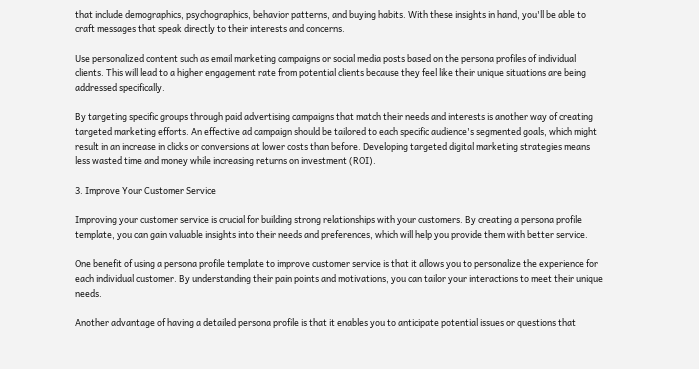that include demographics, psychographics, behavior patterns, and buying habits. With these insights in hand, you'll be able to craft messages that speak directly to their interests and concerns.

Use personalized content such as email marketing campaigns or social media posts based on the persona profiles of individual clients. This will lead to a higher engagement rate from potential clients because they feel like their unique situations are being addressed specifically.

By targeting specific groups through paid advertising campaigns that match their needs and interests is another way of creating targeted marketing efforts. An effective ad campaign should be tailored to each specific audience's segmented goals, which might result in an increase in clicks or conversions at lower costs than before. Developing targeted digital marketing strategies means less wasted time and money while increasing returns on investment (ROI).

3. Improve Your Customer Service

Improving your customer service is crucial for building strong relationships with your customers. By creating a persona profile template, you can gain valuable insights into their needs and preferences, which will help you provide them with better service.

One benefit of using a persona profile template to improve customer service is that it allows you to personalize the experience for each individual customer. By understanding their pain points and motivations, you can tailor your interactions to meet their unique needs.

Another advantage of having a detailed persona profile is that it enables you to anticipate potential issues or questions that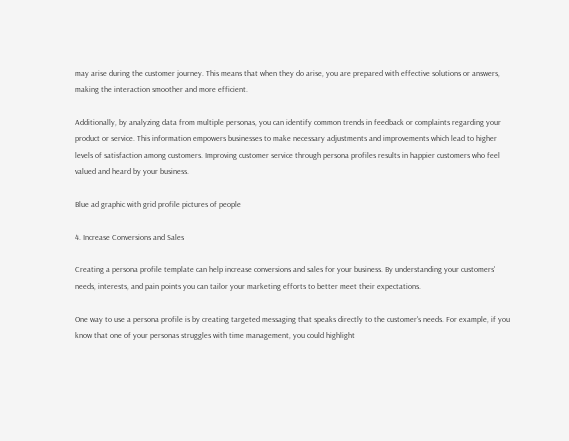may arise during the customer journey. This means that when they do arise, you are prepared with effective solutions or answers, making the interaction smoother and more efficient.

Additionally, by analyzing data from multiple personas, you can identify common trends in feedback or complaints regarding your product or service. This information empowers businesses to make necessary adjustments and improvements which lead to higher levels of satisfaction among customers. Improving customer service through persona profiles results in happier customers who feel valued and heard by your business.

Blue ad graphic with grid profile pictures of people

4. Increase Conversions and Sales

Creating a persona profile template can help increase conversions and sales for your business. By understanding your customers' needs, interests, and pain points you can tailor your marketing efforts to better meet their expectations.

One way to use a persona profile is by creating targeted messaging that speaks directly to the customer's needs. For example, if you know that one of your personas struggles with time management, you could highlight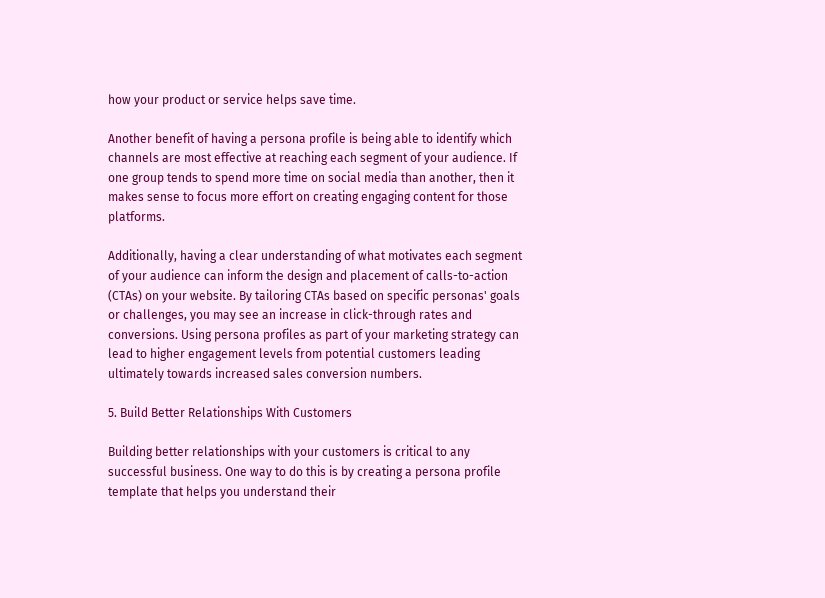how your product or service helps save time.

Another benefit of having a persona profile is being able to identify which channels are most effective at reaching each segment of your audience. If one group tends to spend more time on social media than another, then it makes sense to focus more effort on creating engaging content for those platforms.

Additionally, having a clear understanding of what motivates each segment of your audience can inform the design and placement of calls-to-action (CTAs) on your website. By tailoring CTAs based on specific personas' goals or challenges, you may see an increase in click-through rates and conversions. Using persona profiles as part of your marketing strategy can lead to higher engagement levels from potential customers leading ultimately towards increased sales conversion numbers.

5. Build Better Relationships With Customers

Building better relationships with your customers is critical to any successful business. One way to do this is by creating a persona profile template that helps you understand their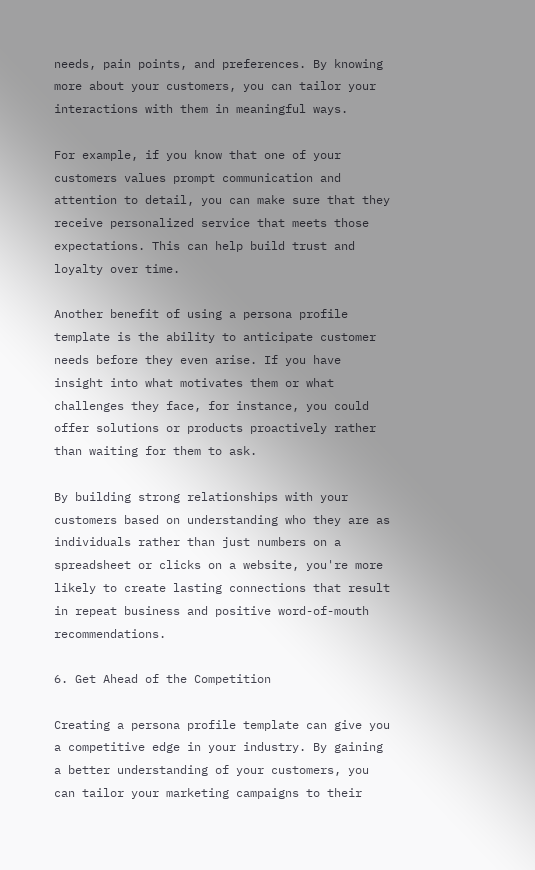needs, pain points, and preferences. By knowing more about your customers, you can tailor your interactions with them in meaningful ways.

For example, if you know that one of your customers values prompt communication and attention to detail, you can make sure that they receive personalized service that meets those expectations. This can help build trust and loyalty over time.

Another benefit of using a persona profile template is the ability to anticipate customer needs before they even arise. If you have insight into what motivates them or what challenges they face, for instance, you could offer solutions or products proactively rather than waiting for them to ask.

By building strong relationships with your customers based on understanding who they are as individuals rather than just numbers on a spreadsheet or clicks on a website, you're more likely to create lasting connections that result in repeat business and positive word-of-mouth recommendations.

6. Get Ahead of the Competition

Creating a persona profile template can give you a competitive edge in your industry. By gaining a better understanding of your customers, you can tailor your marketing campaigns to their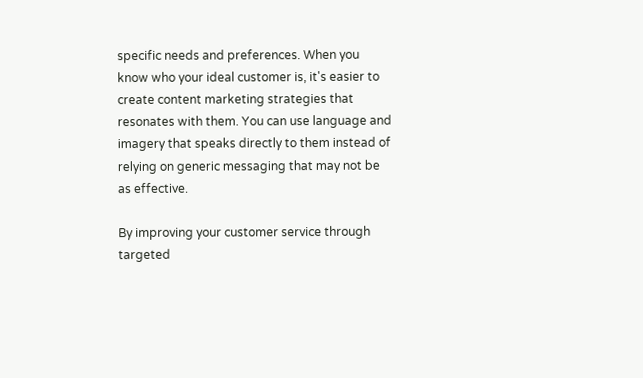specific needs and preferences. When you know who your ideal customer is, it's easier to create content marketing strategies that resonates with them. You can use language and imagery that speaks directly to them instead of relying on generic messaging that may not be as effective.

By improving your customer service through targeted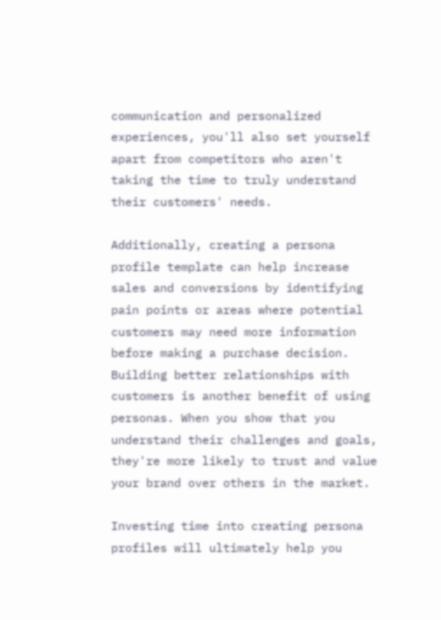communication and personalized experiences, you'll also set yourself apart from competitors who aren't taking the time to truly understand their customers' needs.

Additionally, creating a persona profile template can help increase sales and conversions by identifying pain points or areas where potential customers may need more information before making a purchase decision. Building better relationships with customers is another benefit of using personas. When you show that you understand their challenges and goals, they're more likely to trust and value your brand over others in the market.

Investing time into creating persona profiles will ultimately help you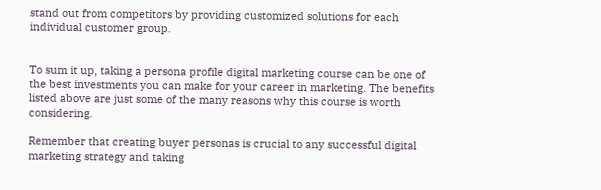stand out from competitors by providing customized solutions for each individual customer group.


To sum it up, taking a persona profile digital marketing course can be one of the best investments you can make for your career in marketing. The benefits listed above are just some of the many reasons why this course is worth considering.

Remember that creating buyer personas is crucial to any successful digital marketing strategy and taking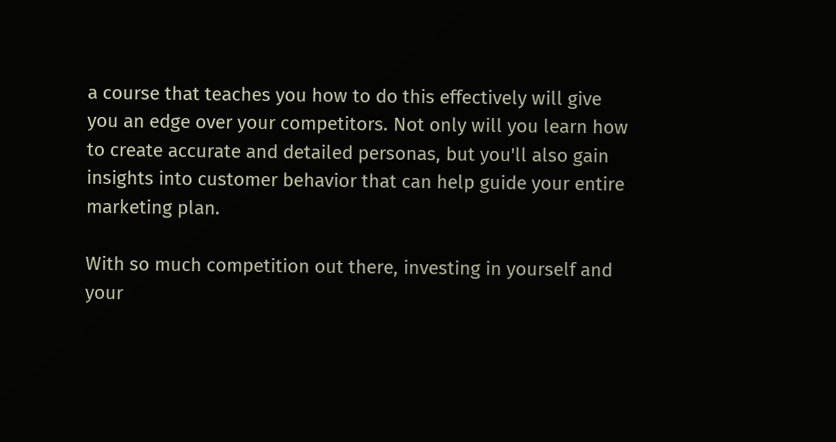a course that teaches you how to do this effectively will give you an edge over your competitors. Not only will you learn how to create accurate and detailed personas, but you'll also gain insights into customer behavior that can help guide your entire marketing plan.

With so much competition out there, investing in yourself and your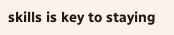skills is key to staying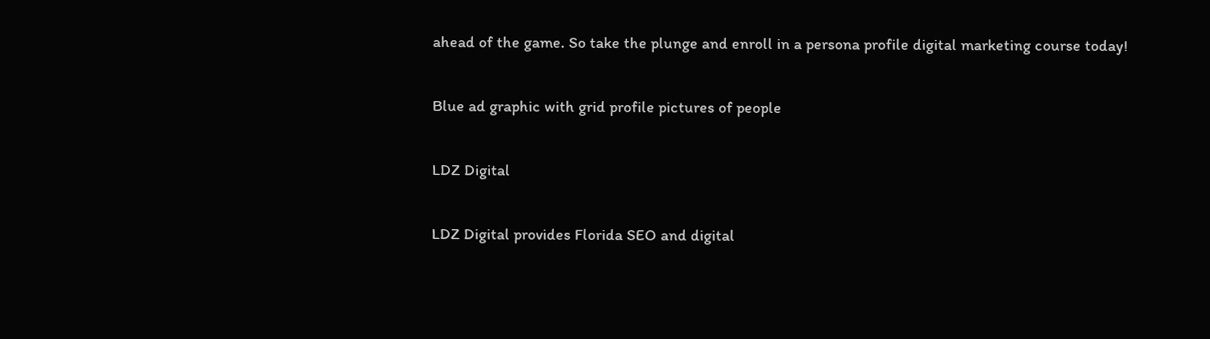ahead of the game. So take the plunge and enroll in a persona profile digital marketing course today!

Blue ad graphic with grid profile pictures of people

LDZ Digital

LDZ Digital provides Florida SEO and digital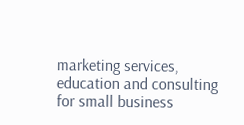marketing services, education and consulting for small business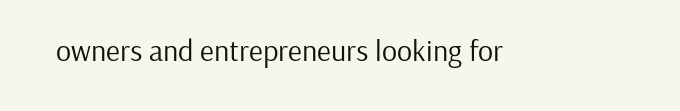owners and entrepreneurs looking for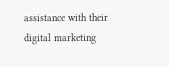assistance with their digital marketing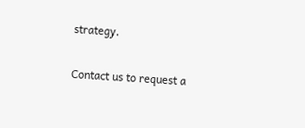strategy.

Contact us to request a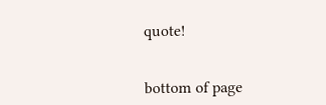quote!


bottom of page